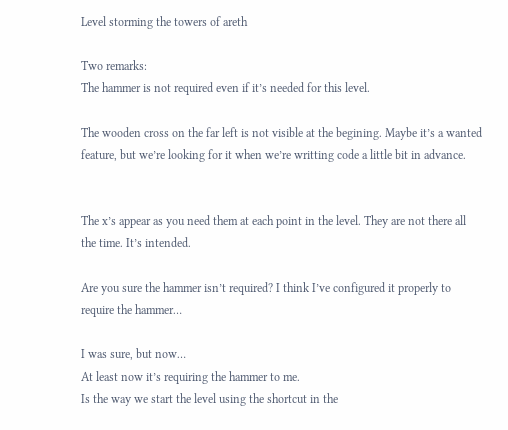Level storming the towers of areth

Two remarks:
The hammer is not required even if it’s needed for this level.

The wooden cross on the far left is not visible at the begining. Maybe it’s a wanted feature, but we’re looking for it when we’re writting code a little bit in advance.


The x’s appear as you need them at each point in the level. They are not there all the time. It’s intended.

Are you sure the hammer isn’t required? I think I’ve configured it properly to require the hammer…

I was sure, but now…
At least now it’s requiring the hammer to me.
Is the way we start the level using the shortcut in the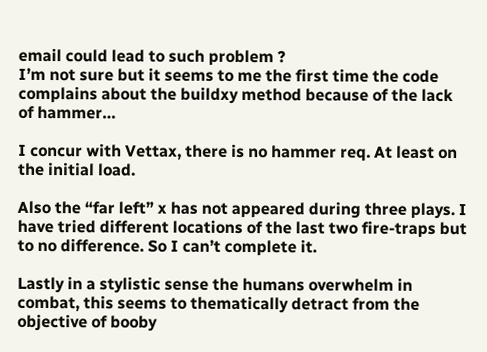email could lead to such problem ?
I’m not sure but it seems to me the first time the code complains about the buildxy method because of the lack of hammer…

I concur with Vettax, there is no hammer req. At least on the initial load.

Also the “far left” x has not appeared during three plays. I have tried different locations of the last two fire-traps but to no difference. So I can’t complete it.

Lastly in a stylistic sense the humans overwhelm in combat, this seems to thematically detract from the objective of booby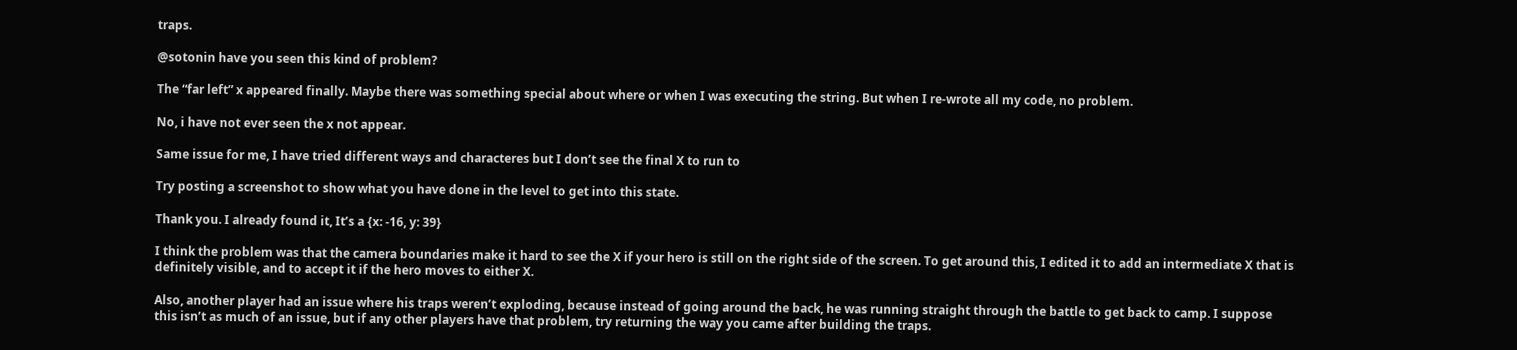traps.

@sotonin have you seen this kind of problem?

The “far left” x appeared finally. Maybe there was something special about where or when I was executing the string. But when I re-wrote all my code, no problem.

No, i have not ever seen the x not appear.

Same issue for me, I have tried different ways and characteres but I don’t see the final X to run to

Try posting a screenshot to show what you have done in the level to get into this state.

Thank you. I already found it, It’s a {x: -16, y: 39}

I think the problem was that the camera boundaries make it hard to see the X if your hero is still on the right side of the screen. To get around this, I edited it to add an intermediate X that is definitely visible, and to accept it if the hero moves to either X.

Also, another player had an issue where his traps weren’t exploding, because instead of going around the back, he was running straight through the battle to get back to camp. I suppose this isn’t as much of an issue, but if any other players have that problem, try returning the way you came after building the traps.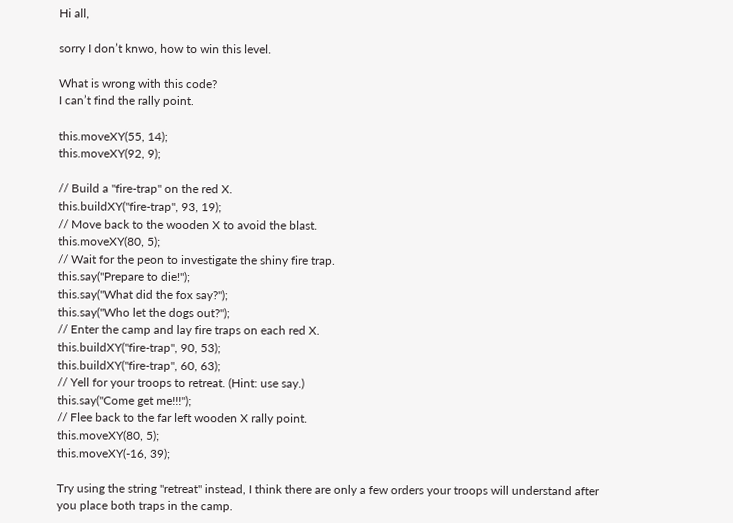Hi all,

sorry I don’t knwo, how to win this level.

What is wrong with this code?
I can’t find the rally point.

this.moveXY(55, 14);
this.moveXY(92, 9);

// Build a "fire-trap" on the red X.
this.buildXY("fire-trap", 93, 19);
// Move back to the wooden X to avoid the blast.
this.moveXY(80, 5);
// Wait for the peon to investigate the shiny fire trap.
this.say("Prepare to die!");
this.say("What did the fox say?");
this.say("Who let the dogs out?");
// Enter the camp and lay fire traps on each red X.
this.buildXY("fire-trap", 90, 53);
this.buildXY("fire-trap", 60, 63);
// Yell for your troops to retreat. (Hint: use say.)
this.say("Come get me!!!");
// Flee back to the far left wooden X rally point.
this.moveXY(80, 5);
this.moveXY(-16, 39);

Try using the string "retreat" instead, I think there are only a few orders your troops will understand after you place both traps in the camp.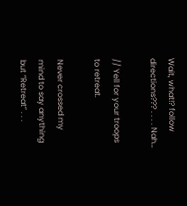Wait, what!? follow directions??? . . . . Nah…

// Yell for your troops to retreat.

Never crossed my mind to say anything but “Retreat” . . .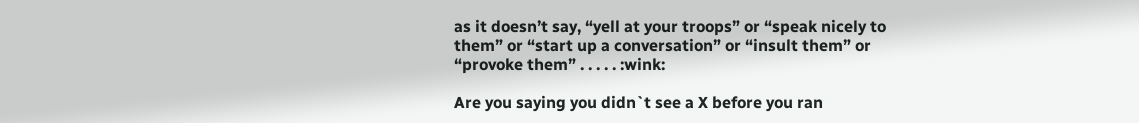as it doesn’t say, “yell at your troops” or “speak nicely to them” or “start up a conversation” or “insult them” or “provoke them” . . . . . :wink:

Are you saying you didn`t see a X before you ran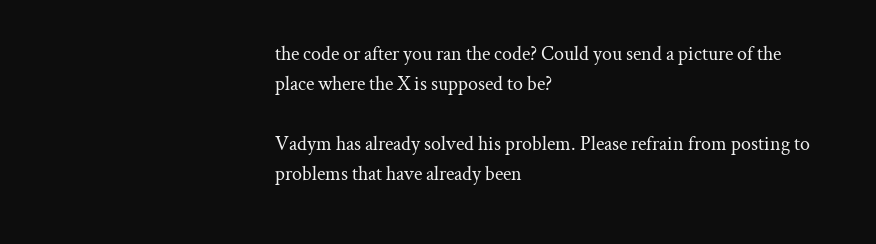the code or after you ran the code? Could you send a picture of the place where the X is supposed to be?

Vadym has already solved his problem. Please refrain from posting to problems that have already been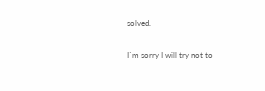solved.

I`m sorry I will try not to